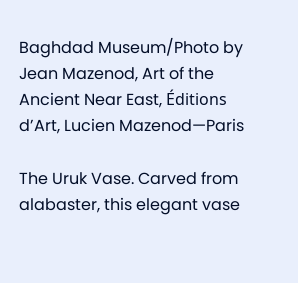Baghdad Museum/Photo by Jean Mazenod, Art of the Ancient Near East, Éditions d’Art, Lucien Mazenod—Paris

The Uruk Vase. Carved from alabaster, this elegant vase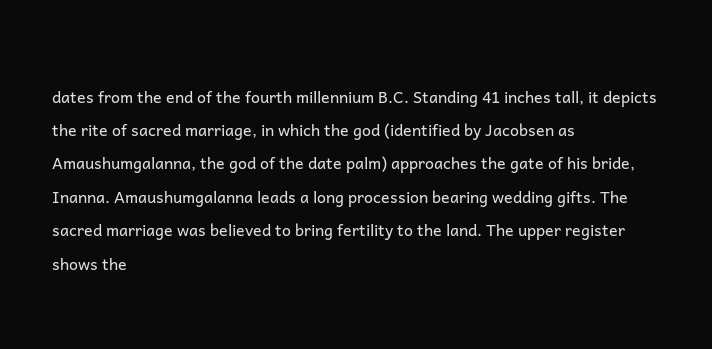dates from the end of the fourth millennium B.C. Standing 41 inches tall, it depicts the rite of sacred marriage, in which the god (identified by Jacobsen as Amaushumgalanna, the god of the date palm) approaches the gate of his bride, Inanna. Amaushumgalanna leads a long procession bearing wedding gifts. The sacred marriage was believed to bring fertility to the land. The upper register shows the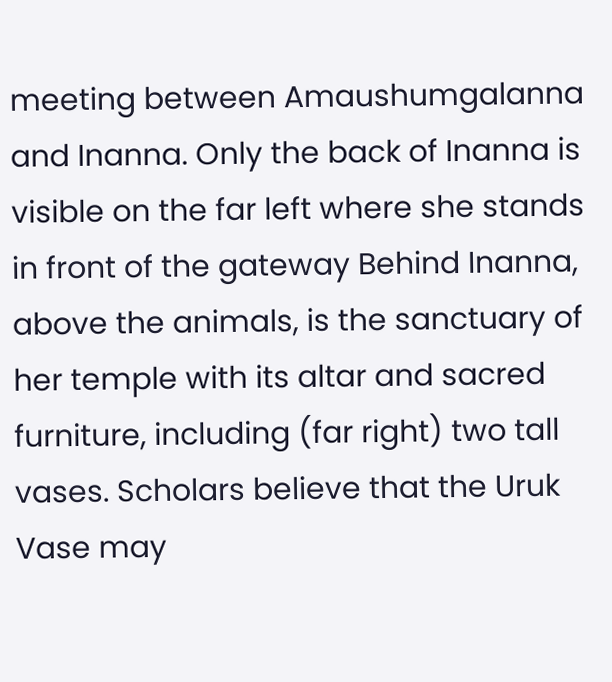meeting between Amaushumgalanna and Inanna. Only the back of Inanna is visible on the far left where she stands in front of the gateway Behind Inanna, above the animals, is the sanctuary of her temple with its altar and sacred furniture, including (far right) two tall vases. Scholars believe that the Uruk Vase may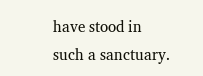have stood in such a sanctuary.